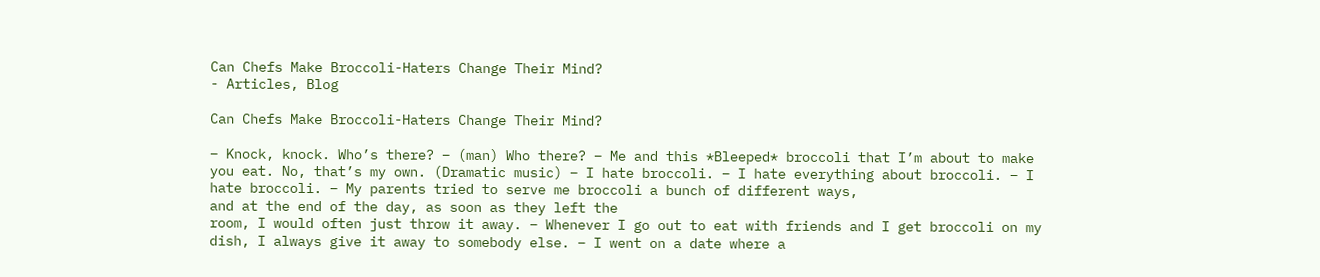Can Chefs Make Broccoli-Haters Change Their Mind?
- Articles, Blog

Can Chefs Make Broccoli-Haters Change Their Mind?

– Knock, knock. Who’s there? – (man) Who there? – Me and this *Bleeped* broccoli that I’m about to make you eat. No, that’s my own. (Dramatic music) – I hate broccoli. – I hate everything about broccoli. – I hate broccoli. – My parents tried to serve me broccoli a bunch of different ways,
and at the end of the day, as soon as they left the
room, I would often just throw it away. – Whenever I go out to eat with friends and I get broccoli on my dish, I always give it away to somebody else. – I went on a date where a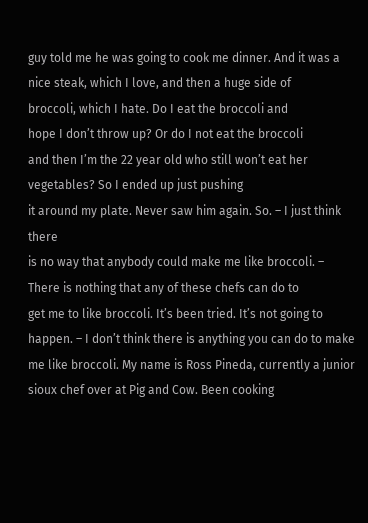guy told me he was going to cook me dinner. And it was a nice steak, which I love, and then a huge side of
broccoli, which I hate. Do I eat the broccoli and
hope I don’t throw up? Or do I not eat the broccoli
and then I’m the 22 year old who still won’t eat her vegetables? So I ended up just pushing
it around my plate. Never saw him again. So. – I just think there
is no way that anybody could make me like broccoli. – There is nothing that any of these chefs can do to
get me to like broccoli. It’s been tried. It’s not going to happen. – I don’t think there is anything you can do to make me like broccoli. My name is Ross Pineda, currently a junior sioux chef over at Pig and Cow. Been cooking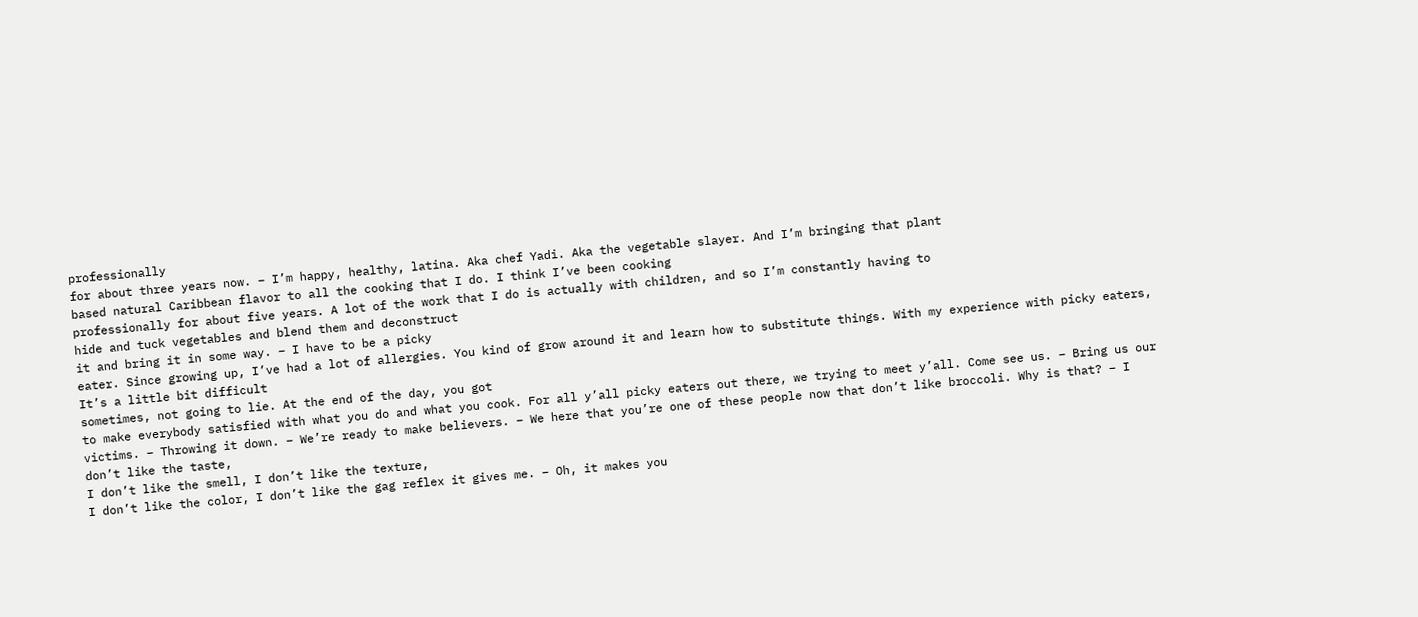professionally
for about three years now. – I’m happy, healthy, latina. Aka chef Yadi. Aka the vegetable slayer. And I’m bringing that plant
based natural Caribbean flavor to all the cooking that I do. I think I’ve been cooking
professionally for about five years. A lot of the work that I do is actually with children, and so I’m constantly having to
hide and tuck vegetables and blend them and deconstruct
it and bring it in some way. – I have to be a picky
eater. Since growing up, I’ve had a lot of allergies. You kind of grow around it and learn how to substitute things. With my experience with picky eaters, It’s a little bit difficult
sometimes, not going to lie. At the end of the day, you got
to make everybody satisfied with what you do and what you cook. For all y’all picky eaters out there, we trying to meet y’all. Come see us. – Bring us our victims. – Throwing it down. – We’re ready to make believers. – We here that you’re one of these people now that don’t like broccoli. Why is that? – I don’t like the taste,
I don’t like the smell, I don’t like the texture,
I don’t like the color, I don’t like the gag reflex it gives me. – Oh, it makes you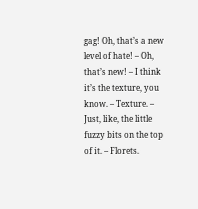gag! Oh, that’s a new level of hate! – Oh, that’s new! – I think it’s the texture, you know. – Texture. – Just, like, the little
fuzzy bits on the top of it. – Florets.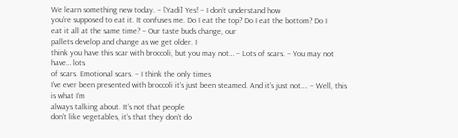We learn something new today. – [Yadi] Yes! – I don’t understand how
you’re supposed to eat it. It confuses me. Do I eat the top? Do I eat the bottom? Do I
eat it all at the same time? – Our taste buds change, our
pallets develop and change as we get older. I
think you have this scar with broccoli, but you may not… – Lots of scars. – You may not have… lots
of scars. Emotional scars. – I think the only times
I’ve ever been presented with broccoli it’s just been steamed. And it’s just not…. – Well, this is what I’m
always talking about. It’s not that people
don’t like vegetables, it’s that they don’t do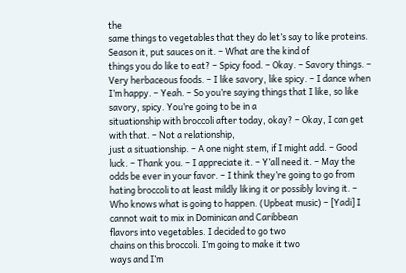the
same things to vegetables that they do let’s say to like proteins. Season it, put sauces on it. – What are the kind of
things you do like to eat? – Spicy food. – Okay. – Savory things. – Very herbaceous foods. – I like savory, like spicy. – I dance when I’m happy. – Yeah. – So you’re saying things that I like, so like savory, spicy. You’re going to be in a
situationship with broccoli after today, okay? – Okay, I can get with that. – Not a relationship,
just a situationship. – A one night stem, if I might add. – Good luck. – Thank you. – I appreciate it. – Y’all need it. – May the odds be ever in your favor. – I think they’re going to go from hating broccoli to at least mildly liking it or possibly loving it. – Who knows what is going to happen. (Upbeat music) – [Yadi] I cannot wait to mix in Dominican and Caribbean
flavors into vegetables. I decided to go two
chains on this broccoli. I’m going to make it two
ways and I’m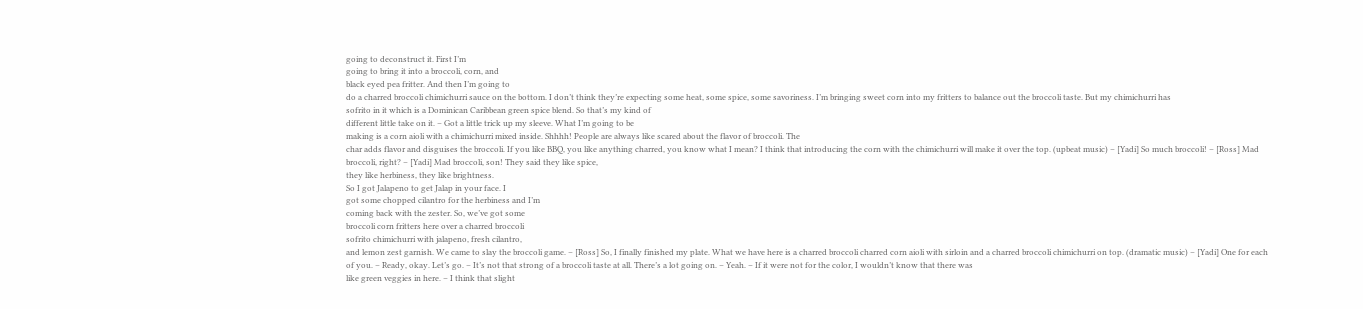going to deconstruct it. First I’m
going to bring it into a broccoli, corn, and
black eyed pea fritter. And then I’m going to
do a charred broccoli chimichurri sauce on the bottom. I don’t think they’re expecting some heat, some spice, some savoriness. I’m bringing sweet corn into my fritters to balance out the broccoli taste. But my chimichurri has
sofrito in it which is a Dominican Caribbean green spice blend. So that’s my kind of
different little take on it. – Got a little trick up my sleeve. What I’m going to be
making is a corn aioli with a chimichurri mixed inside. Shhhh! People are always like scared about the flavor of broccoli. The
char adds flavor and disguises the broccoli. If you like BBQ, you like anything charred, you know what I mean? I think that introducing the corn with the chimichurri will make it over the top. (upbeat music) – [Yadi] So much broccoli! – [Ross] Mad broccoli, right? – [Yadi] Mad broccoli, son! They said they like spice,
they like herbiness, they like brightness.
So I got Jalapeno to get Jalap in your face. I
got some chopped cilantro for the herbiness and I’m
coming back with the zester. So, we’ve got some
broccoli corn fritters here over a charred broccoli
sofrito chimichurri with jalapeno, fresh cilantro,
and lemon zest garnish. We came to slay the broccoli game. – [Ross] So, I finally finished my plate. What we have here is a charred broccoli charred corn aioli with sirloin and a charred broccoli chimichurri on top. (dramatic music) – [Yadi] One for each of you. – Ready, okay. Let’s go. – It’s not that strong of a broccoli taste at all. There’s a lot going on. – Yeah. – If it were not for the color, I wouldn’t know that there was
like green veggies in here. – I think that slight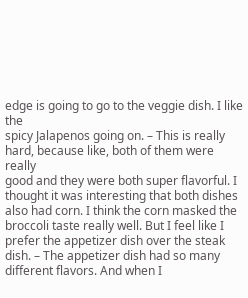edge is going to go to the veggie dish. I like the
spicy Jalapenos going on. – This is really hard, because like, both of them were really
good and they were both super flavorful. I
thought it was interesting that both dishes also had corn. I think the corn masked the
broccoli taste really well. But I feel like I prefer the appetizer dish over the steak dish. – The appetizer dish had so many different flavors. And when I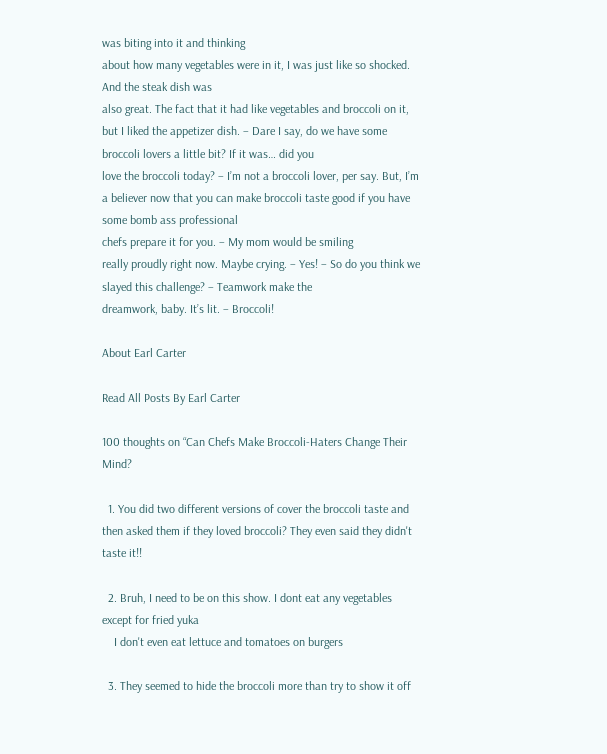was biting into it and thinking
about how many vegetables were in it, I was just like so shocked. And the steak dish was
also great. The fact that it had like vegetables and broccoli on it, but I liked the appetizer dish. – Dare I say, do we have some
broccoli lovers a little bit? If it was… did you
love the broccoli today? – I’m not a broccoli lover, per say. But, I’m a believer now that you can make broccoli taste good if you have some bomb ass professional
chefs prepare it for you. – My mom would be smiling
really proudly right now. Maybe crying. – Yes! – So do you think we
slayed this challenge? – Teamwork make the
dreamwork, baby. It’s lit. – Broccoli!

About Earl Carter

Read All Posts By Earl Carter

100 thoughts on “Can Chefs Make Broccoli-Haters Change Their Mind?

  1. You did two different versions of cover the broccoli taste and then asked them if they loved broccoli? They even said they didn't taste it!!

  2. Bruh, I need to be on this show. I dont eat any vegetables except for fried yuka
    I don't even eat lettuce and tomatoes on burgers

  3. They seemed to hide the broccoli more than try to show it off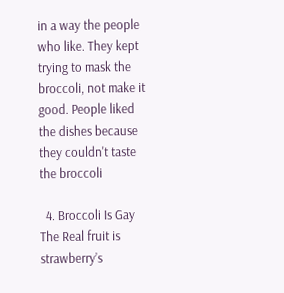in a way the people who like. They kept trying to mask the broccoli, not make it good. People liked the dishes because they couldn't taste the broccoli

  4. Broccoli Is Gay The Real fruit is strawberry’s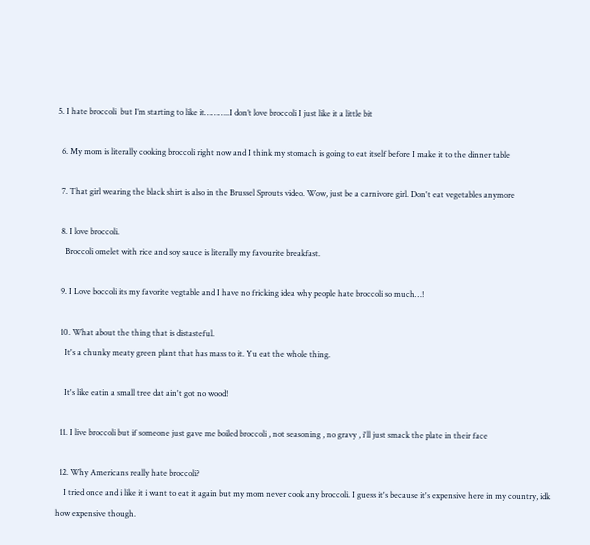5. I hate broccoli  but I’m starting to like it………..I don’t love broccoli I just like it a little bit

  6. My mom is literally cooking broccoli right now and I think my stomach is going to eat itself before I make it to the dinner table

  7. That girl wearing the black shirt is also in the Brussel Sprouts video. Wow, just be a carnivore girl. Don't eat vegetables anymore

  8. I love broccoli.
    Broccoli omelet with rice and soy sauce is literally my favourite breakfast.

  9. I Love boccoli its my favorite vegtable and I have no fricking idea why people hate broccoli so much…!

  10. What about the thing that is distasteful.
    It's a chunky meaty green plant that has mass to it. Yu eat the whole thing.

    It's like eatin a small tree dat ain't got no wood!

  11. I live broccoli but if someone just gave me boiled broccoli , not seasoning , no gravy , i'll just smack the plate in their face

  12. Why Americans really hate broccoli?
    I tried once and i like it i want to eat it again but my mom never cook any broccoli. I guess it's because it's expensive here in my country, idk how expensive though.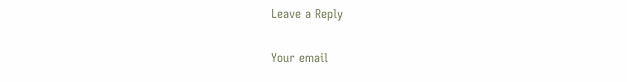Leave a Reply

Your email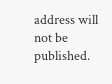address will not be published.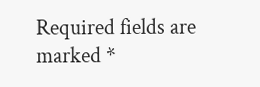Required fields are marked *